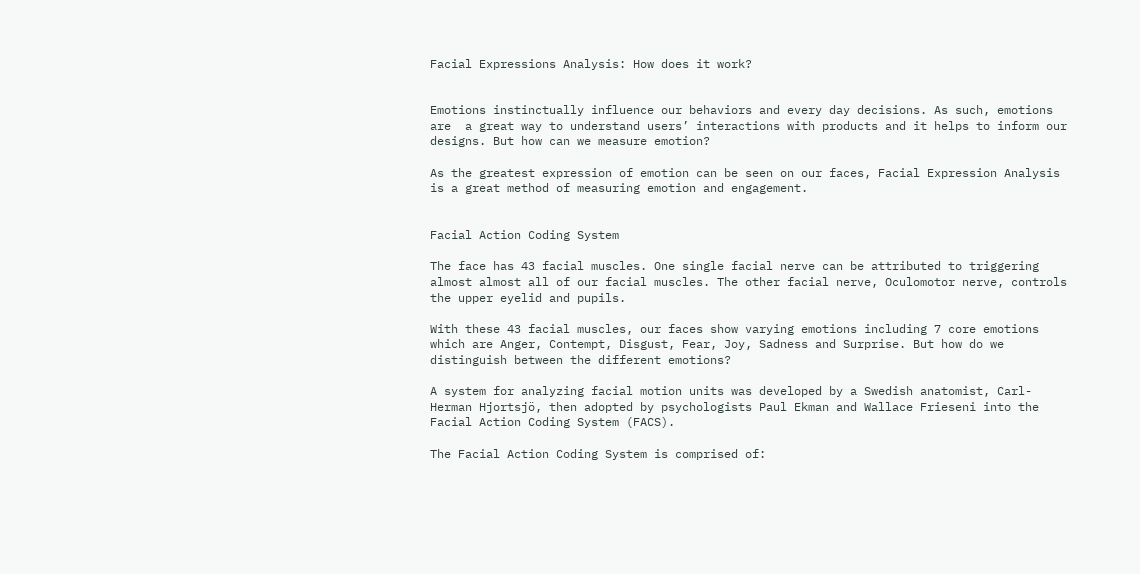Facial Expressions Analysis: How does it work?


Emotions instinctually influence our behaviors and every day decisions. As such, emotions are  a great way to understand users’ interactions with products and it helps to inform our designs. But how can we measure emotion?

As the greatest expression of emotion can be seen on our faces, Facial Expression Analysis is a great method of measuring emotion and engagement.


Facial Action Coding System

The face has 43 facial muscles. One single facial nerve can be attributed to triggering almost almost all of our facial muscles. The other facial nerve, Oculomotor nerve, controls the upper eyelid and pupils.

With these 43 facial muscles, our faces show varying emotions including 7 core emotions which are Anger, Contempt, Disgust, Fear, Joy, Sadness and Surprise. But how do we distinguish between the different emotions?

A system for analyzing facial motion units was developed by a Swedish anatomist, Carl-Herman Hjortsjö, then adopted by psychologists Paul Ekman and Wallace Frieseni into the Facial Action Coding System (FACS).

The Facial Action Coding System is comprised of: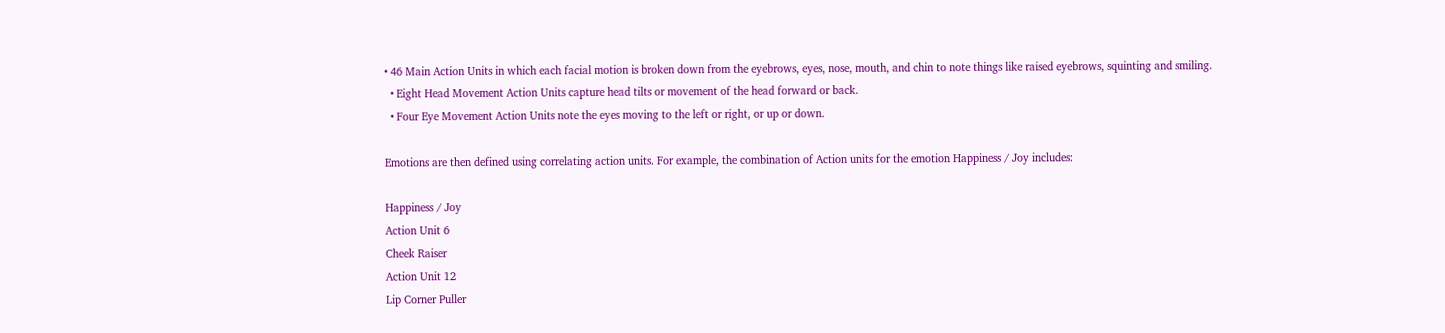• 46 Main Action Units in which each facial motion is broken down from the eyebrows, eyes, nose, mouth, and chin to note things like raised eyebrows, squinting and smiling.
  • Eight Head Movement Action Units capture head tilts or movement of the head forward or back.
  • Four Eye Movement Action Units note the eyes moving to the left or right, or up or down.

Emotions are then defined using correlating action units. For example, the combination of Action units for the emotion Happiness / Joy includes:

Happiness / Joy
Action Unit 6
Cheek Raiser
Action Unit 12
Lip Corner Puller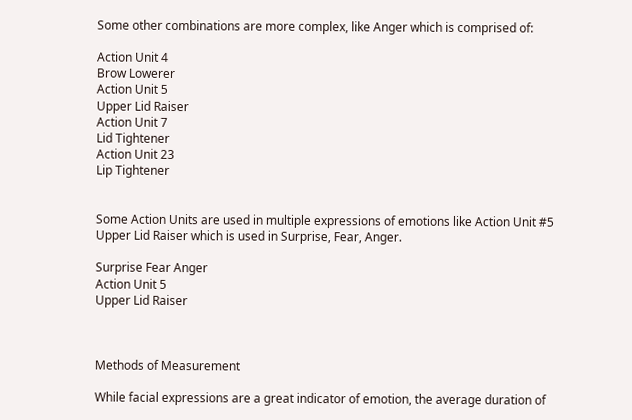Some other combinations are more complex, like Anger which is comprised of:

Action Unit 4
Brow Lowerer
Action Unit 5
Upper Lid Raiser
Action Unit 7
Lid Tightener
Action Unit 23
Lip Tightener


Some Action Units are used in multiple expressions of emotions like Action Unit #5 Upper Lid Raiser which is used in Surprise, Fear, Anger.

Surprise Fear Anger
Action Unit 5
Upper Lid Raiser



Methods of Measurement

While facial expressions are a great indicator of emotion, the average duration of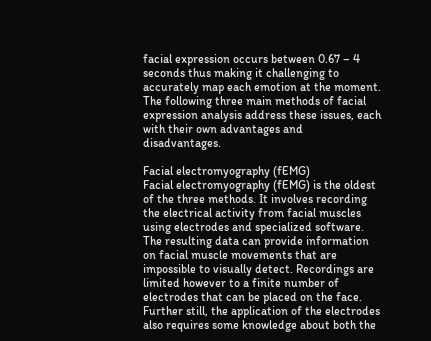facial expression occurs between 0.67 – 4 seconds thus making it challenging to accurately map each emotion at the moment. The following three main methods of facial expression analysis address these issues, each with their own advantages and disadvantages.

Facial electromyography (fEMG)
Facial electromyography (fEMG) is the oldest of the three methods. It involves recording the electrical activity from facial muscles using electrodes and specialized software. The resulting data can provide information on facial muscle movements that are impossible to visually detect. Recordings are limited however to a finite number of electrodes that can be placed on the face. Further still, the application of the electrodes also requires some knowledge about both the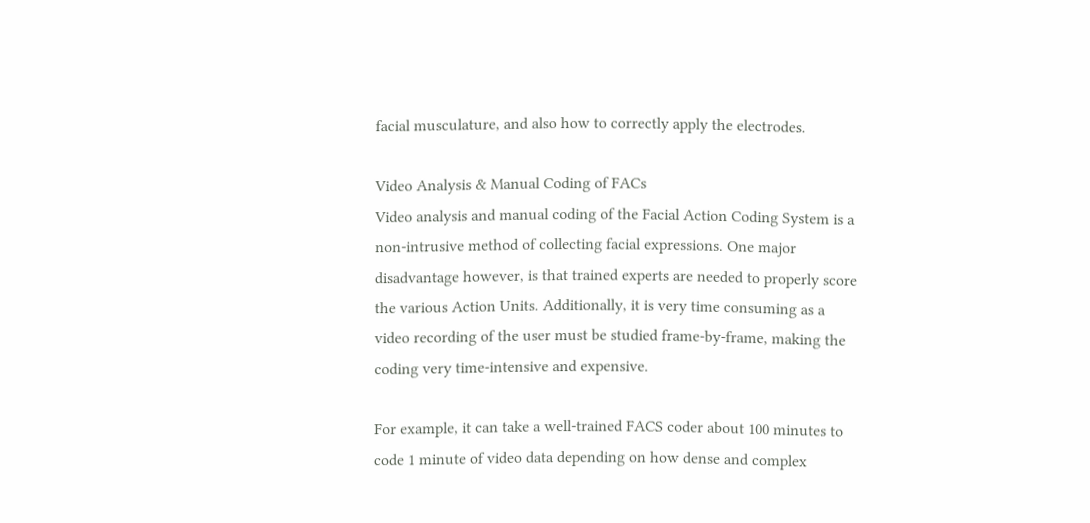facial musculature, and also how to correctly apply the electrodes.

Video Analysis & Manual Coding of FACs
Video analysis and manual coding of the Facial Action Coding System is a non-intrusive method of collecting facial expressions. One major disadvantage however, is that trained experts are needed to properly score the various Action Units. Additionally, it is very time consuming as a video recording of the user must be studied frame-by-frame, making the coding very time-intensive and expensive.

For example, it can take a well-trained FACS coder about 100 minutes to code 1 minute of video data depending on how dense and complex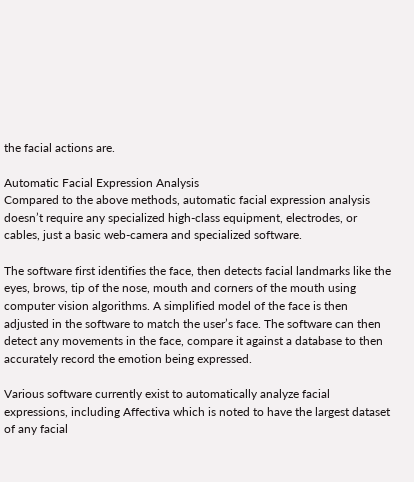the facial actions are.

Automatic Facial Expression Analysis
Compared to the above methods, automatic facial expression analysis doesn’t require any specialized high-class equipment, electrodes, or cables, just a basic web-camera and specialized software.

The software first identifies the face, then detects facial landmarks like the eyes, brows, tip of the nose, mouth and corners of the mouth using computer vision algorithms. A simplified model of the face is then adjusted in the software to match the user’s face. The software can then detect any movements in the face, compare it against a database to then accurately record the emotion being expressed.

Various software currently exist to automatically analyze facial expressions, including Affectiva which is noted to have the largest dataset of any facial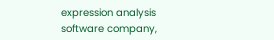expression analysis software company,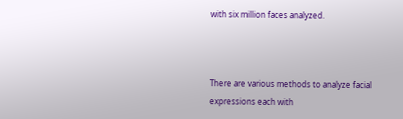with six million faces analyzed.



There are various methods to analyze facial expressions each with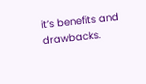it’s benefits and drawbacks.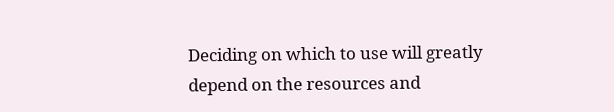Deciding on which to use will greatly depend on the resources and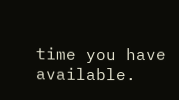time you have available.